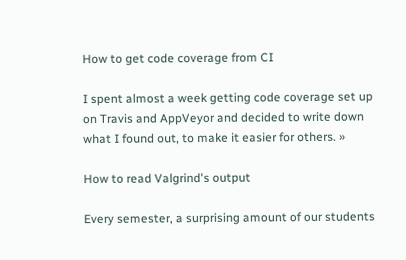How to get code coverage from CI

I spent almost a week getting code coverage set up on Travis and AppVeyor and decided to write down what I found out, to make it easier for others. »

How to read Valgrind's output

Every semester, a surprising amount of our students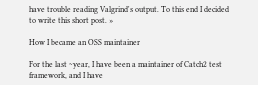have trouble reading Valgrind's output. To this end I decided to write this short post. »

How I became an OSS maintainer

For the last ~year, I have been a maintainer of Catch2 test framework, and I have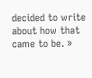decided to write about how that came to be. »